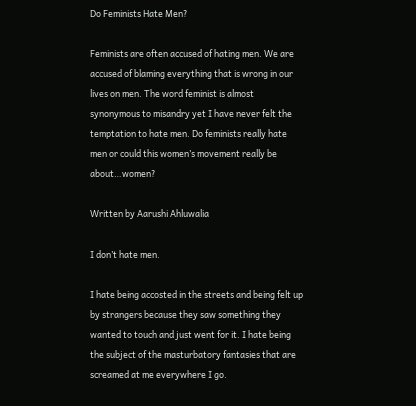Do Feminists Hate Men?

Feminists are often accused of hating men. We are accused of blaming everything that is wrong in our lives on men. The word feminist is almost synonymous to misandry yet I have never felt the temptation to hate men. Do feminists really hate men or could this women’s movement really be about…women?

Written by Aarushi Ahluwalia

I don’t hate men.

I hate being accosted in the streets and being felt up by strangers because they saw something they wanted to touch and just went for it. I hate being the subject of the masturbatory fantasies that are screamed at me everywhere I go.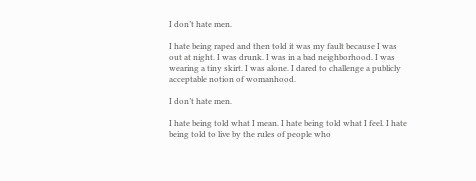I don’t hate men.

I hate being raped and then told it was my fault because I was out at night. I was drunk. I was in a bad neighborhood. I was wearing a tiny skirt. I was alone. I dared to challenge a publicly acceptable notion of womanhood.

I don’t hate men.

I hate being told what I mean. I hate being told what I feel. I hate being told to live by the rules of people who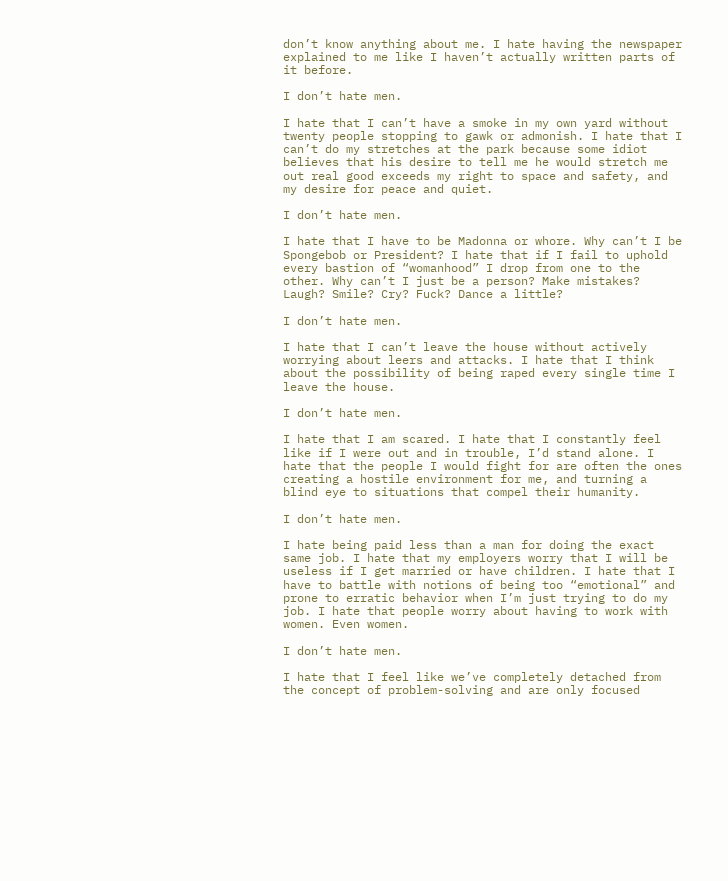don’t know anything about me. I hate having the newspaper explained to me like I haven’t actually written parts of it before.

I don’t hate men.

I hate that I can’t have a smoke in my own yard without twenty people stopping to gawk or admonish. I hate that I can’t do my stretches at the park because some idiot believes that his desire to tell me he would stretch me out real good exceeds my right to space and safety, and my desire for peace and quiet.

I don’t hate men.

I hate that I have to be Madonna or whore. Why can’t I be Spongebob or President? I hate that if I fail to uphold every bastion of “womanhood” I drop from one to the other. Why can’t I just be a person? Make mistakes? Laugh? Smile? Cry? Fuck? Dance a little?

I don’t hate men.

I hate that I can’t leave the house without actively worrying about leers and attacks. I hate that I think about the possibility of being raped every single time I leave the house.

I don’t hate men.

I hate that I am scared. I hate that I constantly feel like if I were out and in trouble, I’d stand alone. I hate that the people I would fight for are often the ones creating a hostile environment for me, and turning a blind eye to situations that compel their humanity.

I don’t hate men.

I hate being paid less than a man for doing the exact same job. I hate that my employers worry that I will be useless if I get married or have children. I hate that I have to battle with notions of being too “emotional” and prone to erratic behavior when I’m just trying to do my job. I hate that people worry about having to work with women. Even women.

I don’t hate men.

I hate that I feel like we’ve completely detached from the concept of problem-solving and are only focused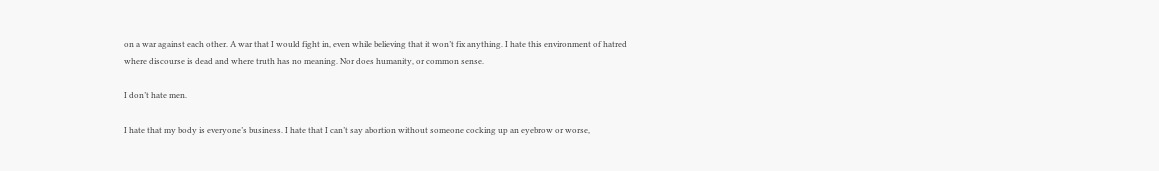on a war against each other. A war that I would fight in, even while believing that it won’t fix anything. I hate this environment of hatred where discourse is dead and where truth has no meaning. Nor does humanity, or common sense.

I don’t hate men.

I hate that my body is everyone’s business. I hate that I can’t say abortion without someone cocking up an eyebrow or worse,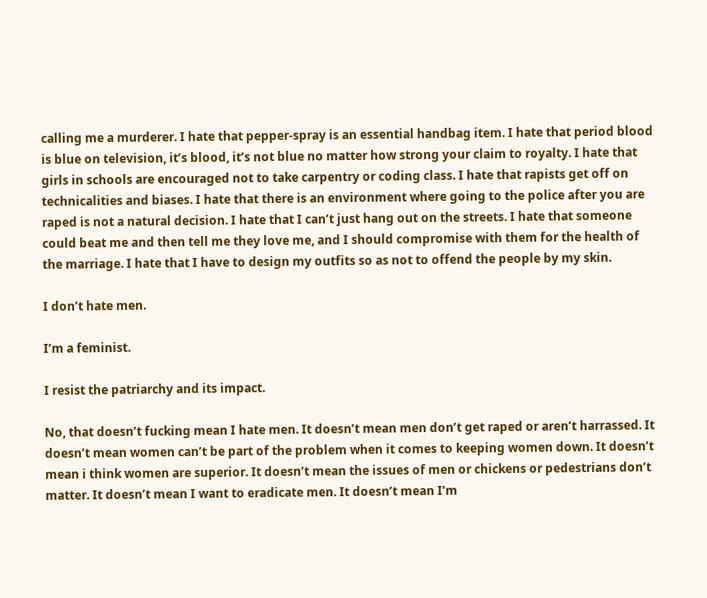calling me a murderer. I hate that pepper-spray is an essential handbag item. I hate that period blood is blue on television, it’s blood, it’s not blue no matter how strong your claim to royalty. I hate that girls in schools are encouraged not to take carpentry or coding class. I hate that rapists get off on technicalities and biases. I hate that there is an environment where going to the police after you are raped is not a natural decision. I hate that I can’t just hang out on the streets. I hate that someone could beat me and then tell me they love me, and I should compromise with them for the health of the marriage. I hate that I have to design my outfits so as not to offend the people by my skin.

I don’t hate men.

I’m a feminist.

I resist the patriarchy and its impact.

No, that doesn’t fucking mean I hate men. It doesn’t mean men don’t get raped or aren’t harrassed. It doesn’t mean women can’t be part of the problem when it comes to keeping women down. It doesn’t mean i think women are superior. It doesn’t mean the issues of men or chickens or pedestrians don’t matter. It doesn’t mean I want to eradicate men. It doesn’t mean I’m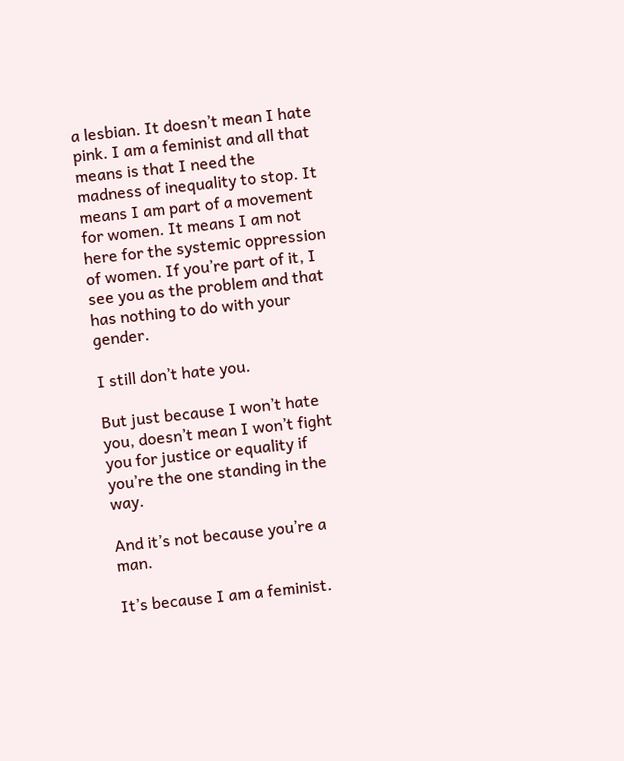a lesbian. It doesn’t mean I hate pink. I am a feminist and all that means is that I need the madness of inequality to stop. It means I am part of a movement for women. It means I am not here for the systemic oppression of women. If you’re part of it, I see you as the problem and that has nothing to do with your gender.

I still don’t hate you.

But just because I won’t hate you, doesn’t mean I won’t fight you for justice or equality if you’re the one standing in the way.

And it’s not because you’re a man.

It’s because I am a feminist.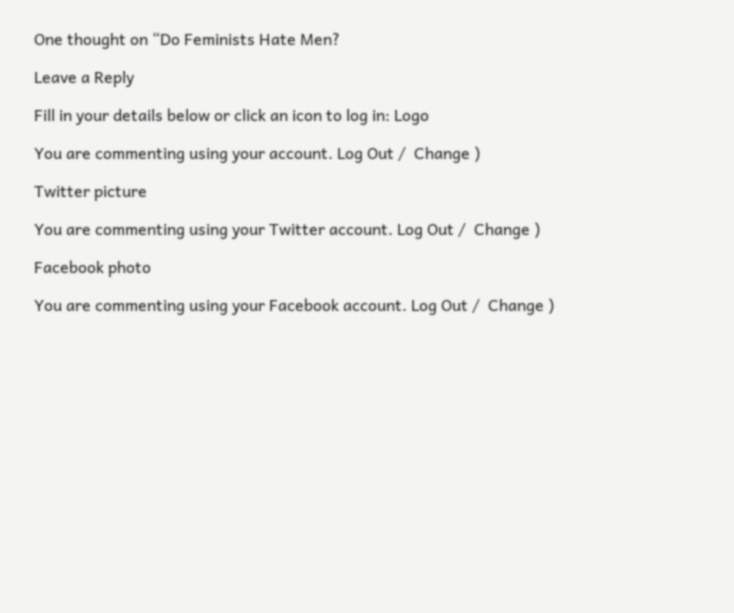One thought on “Do Feminists Hate Men?

Leave a Reply

Fill in your details below or click an icon to log in: Logo

You are commenting using your account. Log Out /  Change )

Twitter picture

You are commenting using your Twitter account. Log Out /  Change )

Facebook photo

You are commenting using your Facebook account. Log Out /  Change )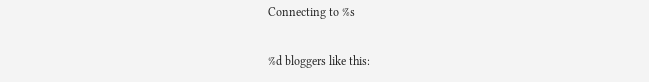Connecting to %s

%d bloggers like this: